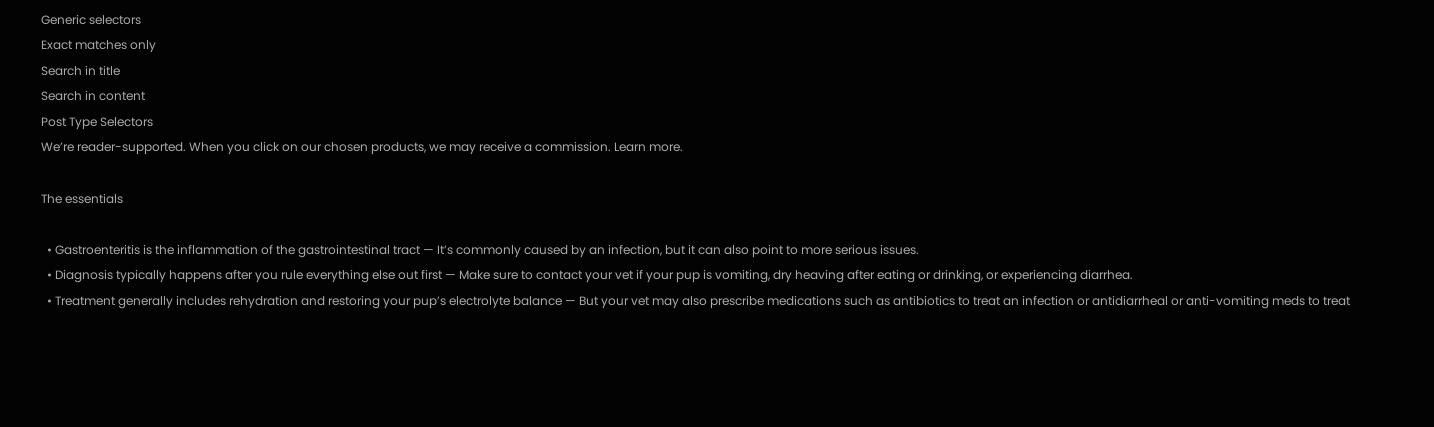Generic selectors
Exact matches only
Search in title
Search in content
Post Type Selectors
We’re reader-supported. When you click on our chosen products, we may receive a commission. Learn more.

The essentials

  • Gastroenteritis is the inflammation of the gastrointestinal tract — It’s commonly caused by an infection, but it can also point to more serious issues.
  • Diagnosis typically happens after you rule everything else out first — Make sure to contact your vet if your pup is vomiting, dry heaving after eating or drinking, or experiencing diarrhea.
  • Treatment generally includes rehydration and restoring your pup’s electrolyte balance — But your vet may also prescribe medications such as antibiotics to treat an infection or antidiarrheal or anti-vomiting meds to treat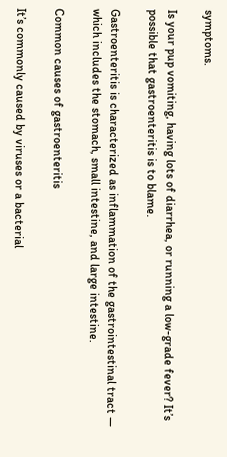symptoms.

Is your pup vomiting, having lots of diarrhea, or running a low-grade fever? It’s possible that gastroenteritis is to blame.

Gastroenteritis is characterized as inflammation of the gastrointestinal tract — which includes the stomach, small intestine, and large intestine.

Common causes of gastroenteritis

It’s commonly caused by viruses or a bacterial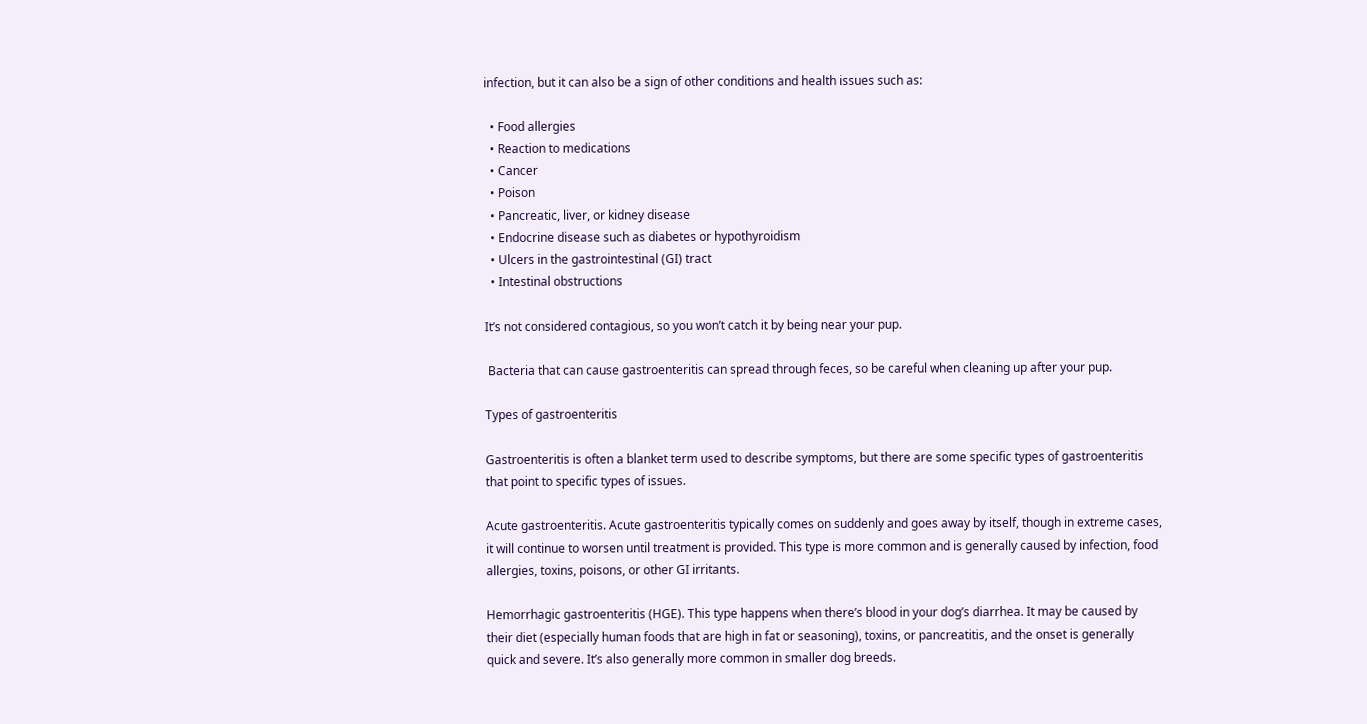infection, but it can also be a sign of other conditions and health issues such as:

  • Food allergies
  • Reaction to medications
  • Cancer
  • Poison
  • Pancreatic, liver, or kidney disease
  • Endocrine disease such as diabetes or hypothyroidism
  • Ulcers in the gastrointestinal (GI) tract
  • Intestinal obstructions

It’s not considered contagious, so you won’t catch it by being near your pup.

 Bacteria that can cause gastroenteritis can spread through feces, so be careful when cleaning up after your pup.

Types of gastroenteritis

Gastroenteritis is often a blanket term used to describe symptoms, but there are some specific types of gastroenteritis that point to specific types of issues.

Acute gastroenteritis. Acute gastroenteritis typically comes on suddenly and goes away by itself, though in extreme cases, it will continue to worsen until treatment is provided. This type is more common and is generally caused by infection, food allergies, toxins, poisons, or other GI irritants.

Hemorrhagic gastroenteritis (HGE). This type happens when there’s blood in your dog’s diarrhea. It may be caused by their diet (especially human foods that are high in fat or seasoning), toxins, or pancreatitis, and the onset is generally quick and severe. It’s also generally more common in smaller dog breeds.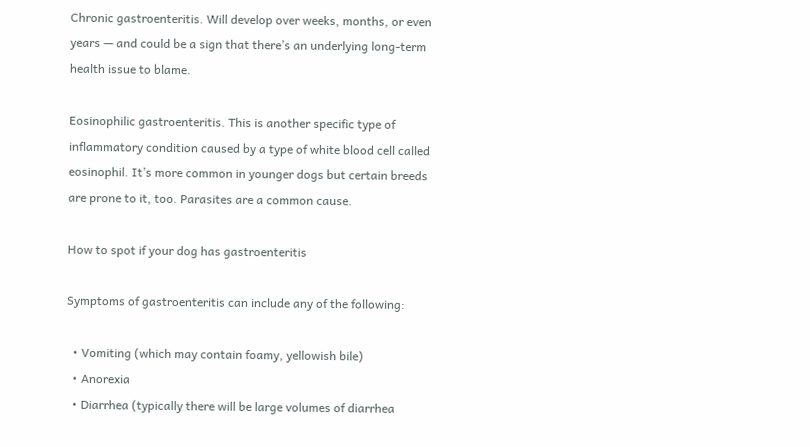Chronic gastroenteritis. Will develop over weeks, months, or even years — and could be a sign that there’s an underlying long-term health issue to blame.

Eosinophilic gastroenteritis. This is another specific type of inflammatory condition caused by a type of white blood cell called eosinophil. It’s more common in younger dogs but certain breeds are prone to it, too. Parasites are a common cause.

How to spot if your dog has gastroenteritis

Symptoms of gastroenteritis can include any of the following:

  • Vomiting (which may contain foamy, yellowish bile)
  • Anorexia
  • Diarrhea (typically there will be large volumes of diarrhea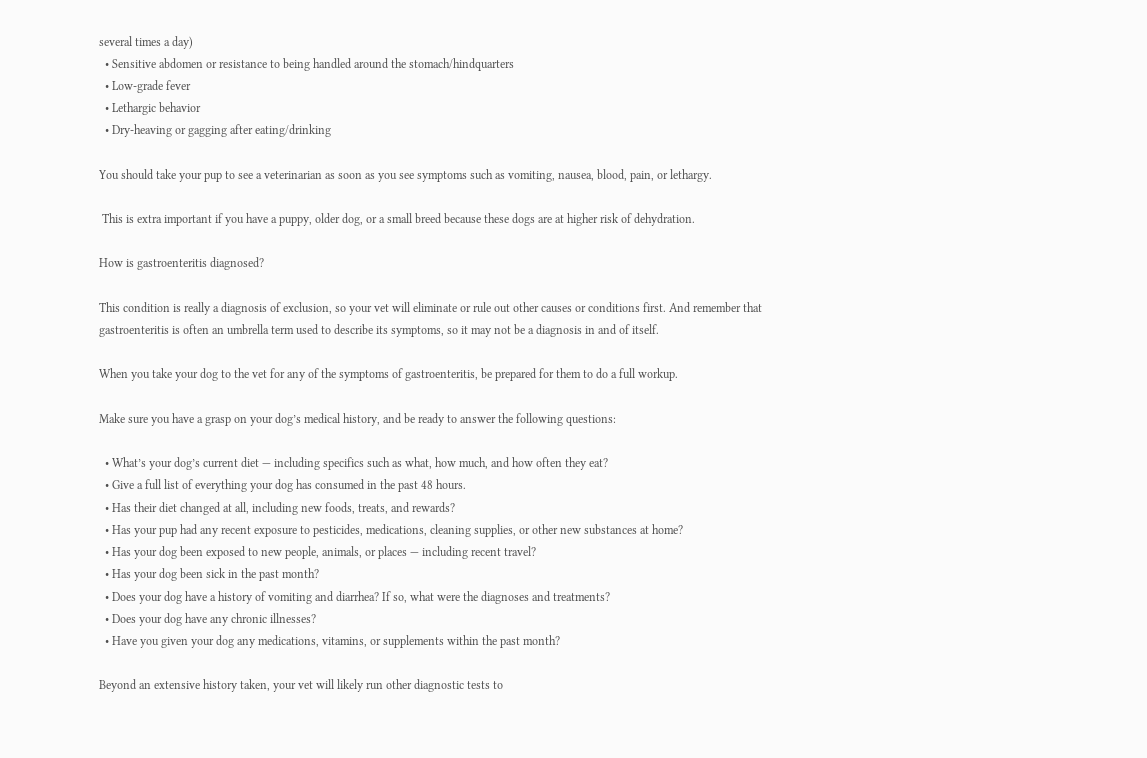several times a day)
  • Sensitive abdomen or resistance to being handled around the stomach/hindquarters
  • Low-grade fever
  • Lethargic behavior
  • Dry-heaving or gagging after eating/drinking

You should take your pup to see a veterinarian as soon as you see symptoms such as vomiting, nausea, blood, pain, or lethargy.

 This is extra important if you have a puppy, older dog, or a small breed because these dogs are at higher risk of dehydration.

How is gastroenteritis diagnosed?

This condition is really a diagnosis of exclusion, so your vet will eliminate or rule out other causes or conditions first. And remember that gastroenteritis is often an umbrella term used to describe its symptoms, so it may not be a diagnosis in and of itself.

When you take your dog to the vet for any of the symptoms of gastroenteritis, be prepared for them to do a full workup.

Make sure you have a grasp on your dog’s medical history, and be ready to answer the following questions:

  • What’s your dog’s current diet — including specifics such as what, how much, and how often they eat?
  • Give a full list of everything your dog has consumed in the past 48 hours.
  • Has their diet changed at all, including new foods, treats, and rewards?
  • Has your pup had any recent exposure to pesticides, medications, cleaning supplies, or other new substances at home?
  • Has your dog been exposed to new people, animals, or places — including recent travel?
  • Has your dog been sick in the past month?
  • Does your dog have a history of vomiting and diarrhea? If so, what were the diagnoses and treatments?
  • Does your dog have any chronic illnesses?
  • Have you given your dog any medications, vitamins, or supplements within the past month?

Beyond an extensive history taken, your vet will likely run other diagnostic tests to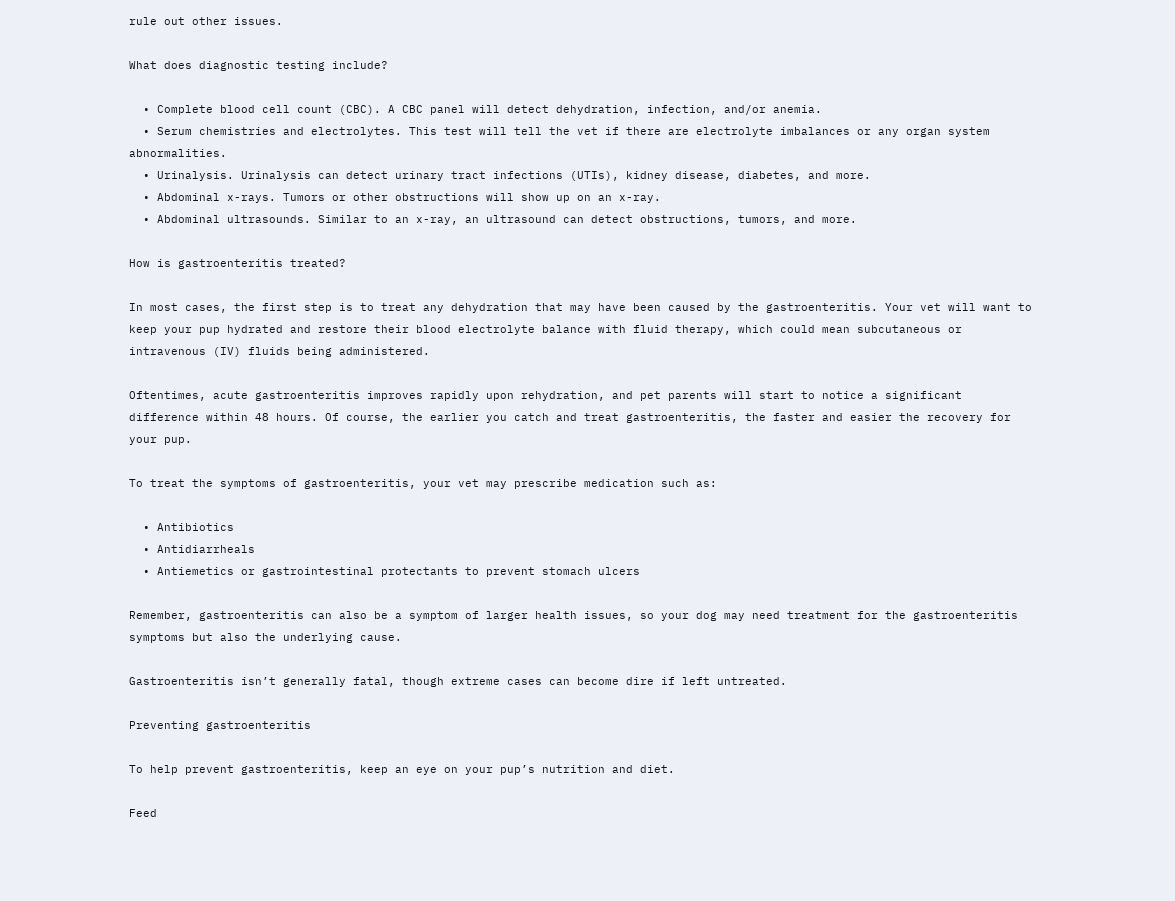rule out other issues.

What does diagnostic testing include?

  • Complete blood cell count (CBC). A CBC panel will detect dehydration, infection, and/or anemia.
  • Serum chemistries and electrolytes. This test will tell the vet if there are electrolyte imbalances or any organ system abnormalities.
  • Urinalysis. Urinalysis can detect urinary tract infections (UTIs), kidney disease, diabetes, and more.
  • Abdominal x-rays. Tumors or other obstructions will show up on an x-ray.
  • Abdominal ultrasounds. Similar to an x-ray, an ultrasound can detect obstructions, tumors, and more.

How is gastroenteritis treated?

In most cases, the first step is to treat any dehydration that may have been caused by the gastroenteritis. Your vet will want to keep your pup hydrated and restore their blood electrolyte balance with fluid therapy, which could mean subcutaneous or intravenous (IV) fluids being administered.

Oftentimes, acute gastroenteritis improves rapidly upon rehydration, and pet parents will start to notice a significant difference within 48 hours. Of course, the earlier you catch and treat gastroenteritis, the faster and easier the recovery for your pup.

To treat the symptoms of gastroenteritis, your vet may prescribe medication such as:

  • Antibiotics
  • Antidiarrheals
  • Antiemetics or gastrointestinal protectants to prevent stomach ulcers

Remember, gastroenteritis can also be a symptom of larger health issues, so your dog may need treatment for the gastroenteritis symptoms but also the underlying cause.

Gastroenteritis isn’t generally fatal, though extreme cases can become dire if left untreated.

Preventing gastroenteritis

To help prevent gastroenteritis, keep an eye on your pup’s nutrition and diet.

Feed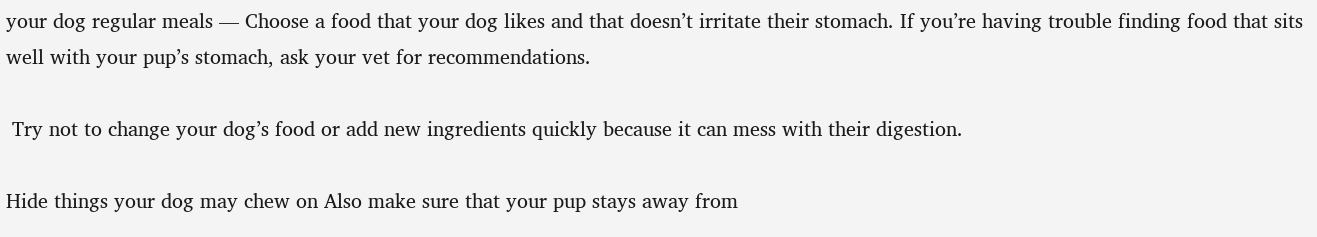your dog regular meals — Choose a food that your dog likes and that doesn’t irritate their stomach. If you’re having trouble finding food that sits well with your pup’s stomach, ask your vet for recommendations.

 Try not to change your dog’s food or add new ingredients quickly because it can mess with their digestion.

Hide things your dog may chew on Also make sure that your pup stays away from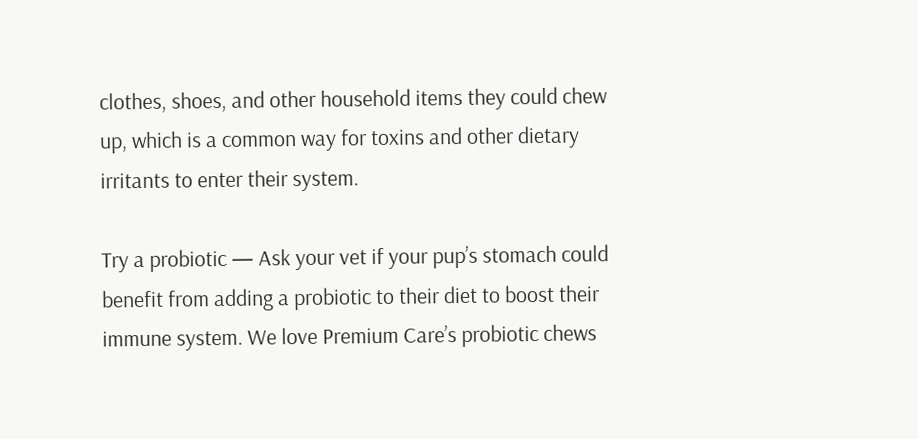clothes, shoes, and other household items they could chew up, which is a common way for toxins and other dietary irritants to enter their system.

Try a probiotic — Ask your vet if your pup’s stomach could benefit from adding a probiotic to their diet to boost their immune system. We love Premium Care’s probiotic chews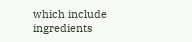which include ingredients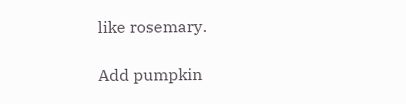like rosemary.

Add pumpkin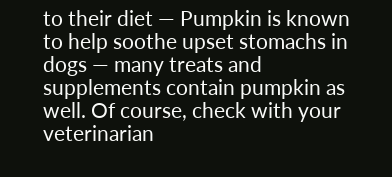to their diet — Pumpkin is known to help soothe upset stomachs in dogs — many treats and supplements contain pumpkin as well. Of course, check with your veterinarian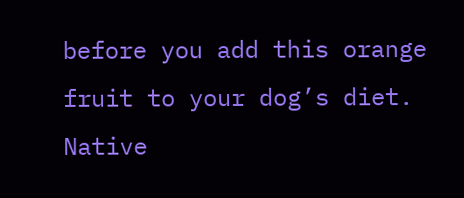before you add this orange fruit to your dog’s diet. Native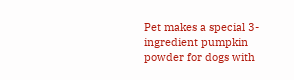Pet makes a special 3-ingredient pumpkin powder for dogs with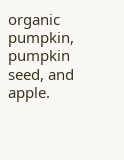organic pumpkin, pumpkin seed, and apple.